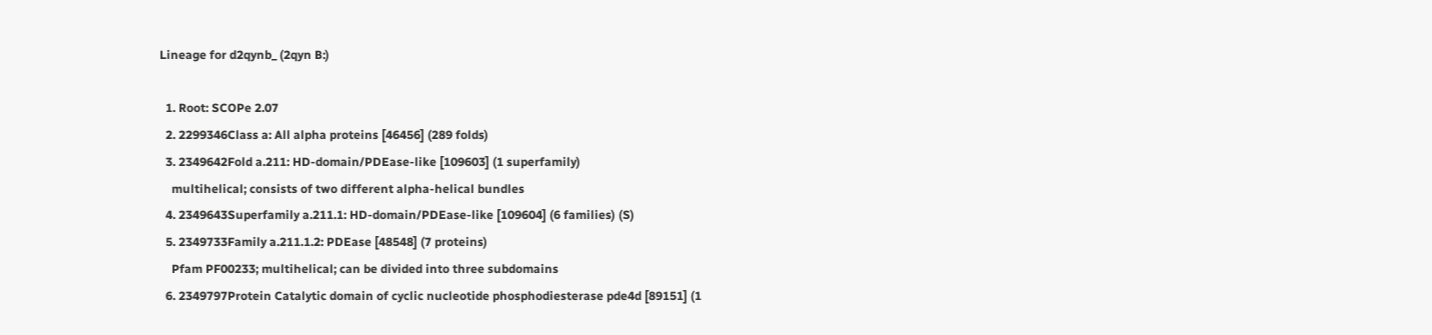Lineage for d2qynb_ (2qyn B:)

  1. Root: SCOPe 2.07
  2. 2299346Class a: All alpha proteins [46456] (289 folds)
  3. 2349642Fold a.211: HD-domain/PDEase-like [109603] (1 superfamily)
    multihelical; consists of two different alpha-helical bundles
  4. 2349643Superfamily a.211.1: HD-domain/PDEase-like [109604] (6 families) (S)
  5. 2349733Family a.211.1.2: PDEase [48548] (7 proteins)
    Pfam PF00233; multihelical; can be divided into three subdomains
  6. 2349797Protein Catalytic domain of cyclic nucleotide phosphodiesterase pde4d [89151] (1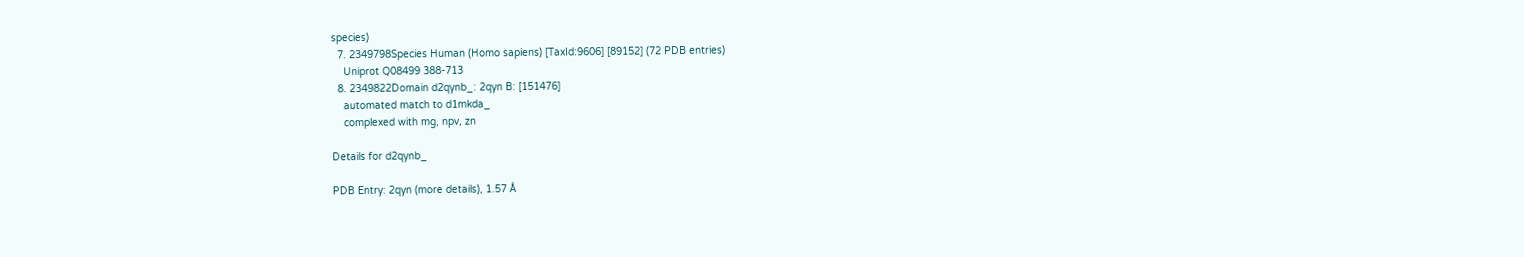species)
  7. 2349798Species Human (Homo sapiens) [TaxId:9606] [89152] (72 PDB entries)
    Uniprot Q08499 388-713
  8. 2349822Domain d2qynb_: 2qyn B: [151476]
    automated match to d1mkda_
    complexed with mg, npv, zn

Details for d2qynb_

PDB Entry: 2qyn (more details), 1.57 Å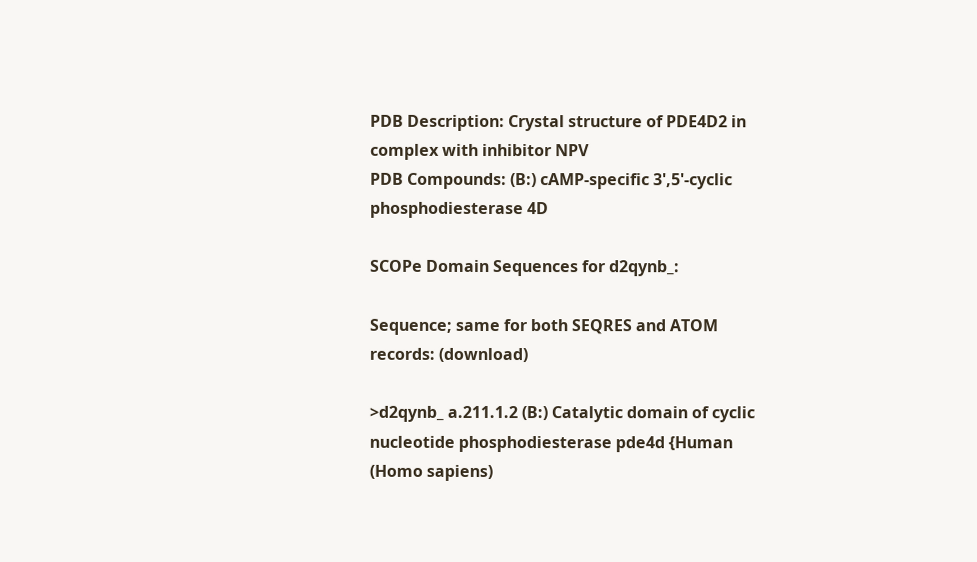PDB Description: Crystal structure of PDE4D2 in complex with inhibitor NPV
PDB Compounds: (B:) cAMP-specific 3',5'-cyclic phosphodiesterase 4D

SCOPe Domain Sequences for d2qynb_:

Sequence; same for both SEQRES and ATOM records: (download)

>d2qynb_ a.211.1.2 (B:) Catalytic domain of cyclic nucleotide phosphodiesterase pde4d {Human (Homo sapiens)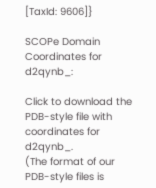[TaxId: 9606]}

SCOPe Domain Coordinates for d2qynb_:

Click to download the PDB-style file with coordinates for d2qynb_.
(The format of our PDB-style files is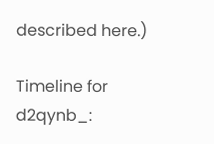described here.)

Timeline for d2qynb_: